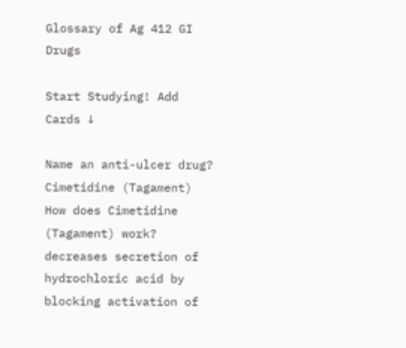Glossary of Ag 412 GI Drugs

Start Studying! Add Cards ↓

Name an anti-ulcer drug?
Cimetidine (Tagament)
How does Cimetidine (Tagament) work?
decreases secretion of hydrochloric acid by blocking activation of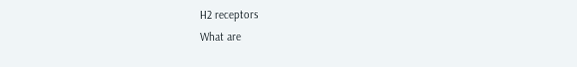H2 receptors
What are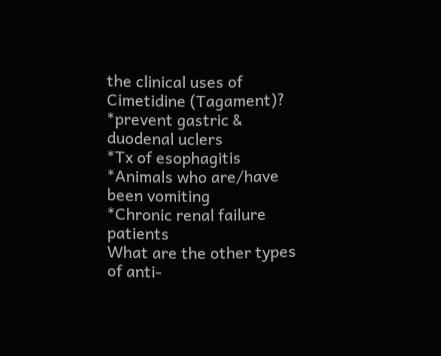the clinical uses of Cimetidine (Tagament)?
*prevent gastric & duodenal uclers
*Tx of esophagitis
*Animals who are/have been vomiting
*Chronic renal failure patients
What are the other types of anti-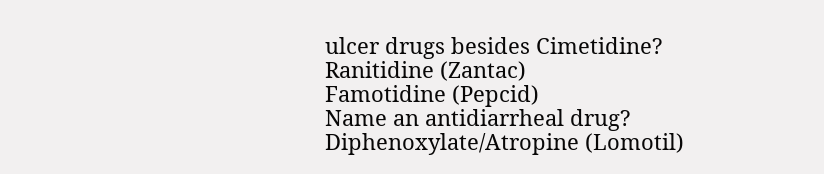ulcer drugs besides Cimetidine?
Ranitidine (Zantac)
Famotidine (Pepcid)
Name an antidiarrheal drug?
Diphenoxylate/Atropine (Lomotil)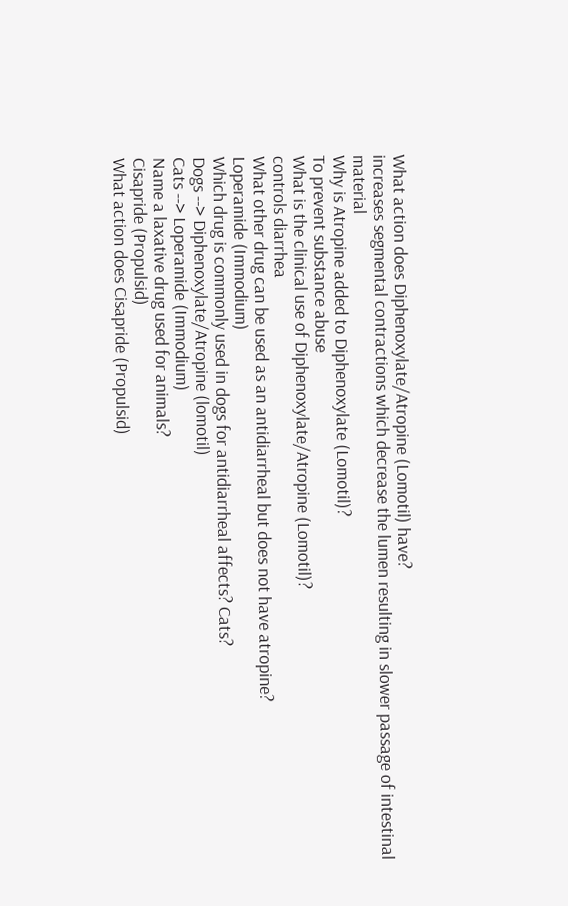What action does Diphenoxylate/Atropine (Lomotil) have?
increases segmental contractions which decrease the lumen resulting in slower passage of intestinal material
Why is Atropine added to Diphenoxylate (Lomotil)?
To prevent substance abuse
What is the clinical use of Diphenoxylate/Atropine (Lomotil)?
controls diarrhea
What other drug can be used as an antidiarrheal but does not have atropine?
Loperamide (Immodium)
Which drug is commonly used in dogs for antidiarrheal affects? Cats?
Dogs --> Diphenoxylate/Atropine (lomotil)
Cats --> Loperamide (Immodium)
Name a laxative drug used for animals?
Cisapride (Propulsid)
What action does Cisapride (Propulsid)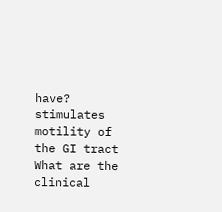have?
stimulates motility of the GI tract
What are the clinical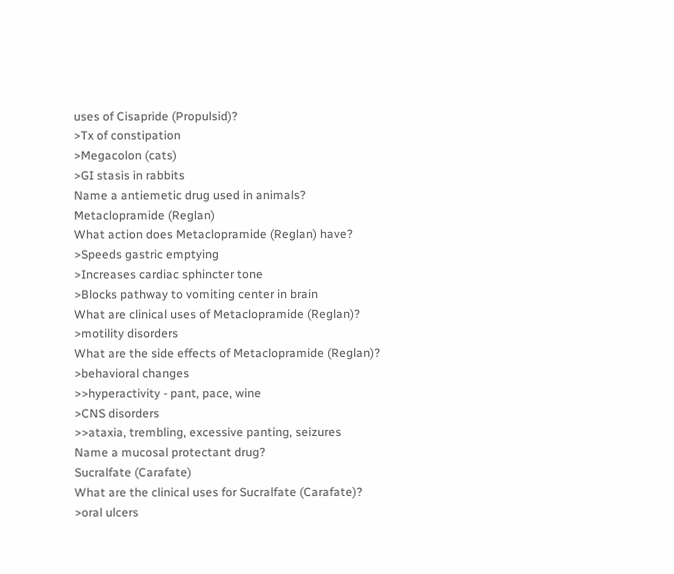uses of Cisapride (Propulsid)?
>Tx of constipation
>Megacolon (cats)
>GI stasis in rabbits
Name a antiemetic drug used in animals?
Metaclopramide (Reglan)
What action does Metaclopramide (Reglan) have?
>Speeds gastric emptying
>Increases cardiac sphincter tone
>Blocks pathway to vomiting center in brain
What are clinical uses of Metaclopramide (Reglan)?
>motility disorders
What are the side effects of Metaclopramide (Reglan)?
>behavioral changes
>>hyperactivity - pant, pace, wine
>CNS disorders
>>ataxia, trembling, excessive panting, seizures
Name a mucosal protectant drug?
Sucralfate (Carafate)
What are the clinical uses for Sucralfate (Carafate)?
>oral ulcers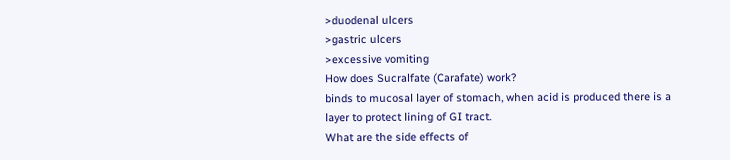>duodenal ulcers
>gastric ulcers
>excessive vomiting
How does Sucralfate (Carafate) work?
binds to mucosal layer of stomach, when acid is produced there is a layer to protect lining of GI tract.
What are the side effects of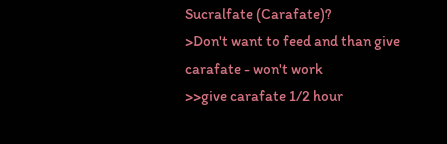Sucralfate (Carafate)?
>Don't want to feed and than give carafate - won't work
>>give carafate 1/2 hour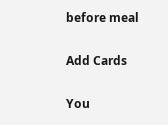before meal

Add Cards

You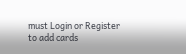must Login or Register to add cards